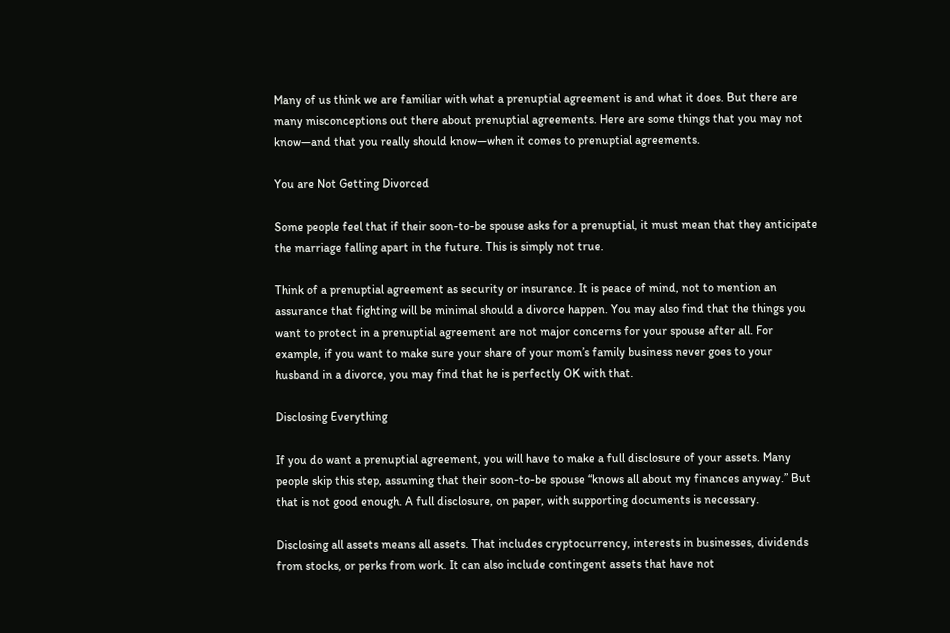Many of us think we are familiar with what a prenuptial agreement is and what it does. But there are many misconceptions out there about prenuptial agreements. Here are some things that you may not know—and that you really should know—when it comes to prenuptial agreements.

You are Not Getting Divorced

Some people feel that if their soon-to-be spouse asks for a prenuptial, it must mean that they anticipate the marriage falling apart in the future. This is simply not true.

Think of a prenuptial agreement as security or insurance. It is peace of mind, not to mention an assurance that fighting will be minimal should a divorce happen. You may also find that the things you want to protect in a prenuptial agreement are not major concerns for your spouse after all. For example, if you want to make sure your share of your mom’s family business never goes to your husband in a divorce, you may find that he is perfectly OK with that.

Disclosing Everything

If you do want a prenuptial agreement, you will have to make a full disclosure of your assets. Many people skip this step, assuming that their soon-to-be spouse “knows all about my finances anyway.” But that is not good enough. A full disclosure, on paper, with supporting documents is necessary.

Disclosing all assets means all assets. That includes cryptocurrency, interests in businesses, dividends from stocks, or perks from work. It can also include contingent assets that have not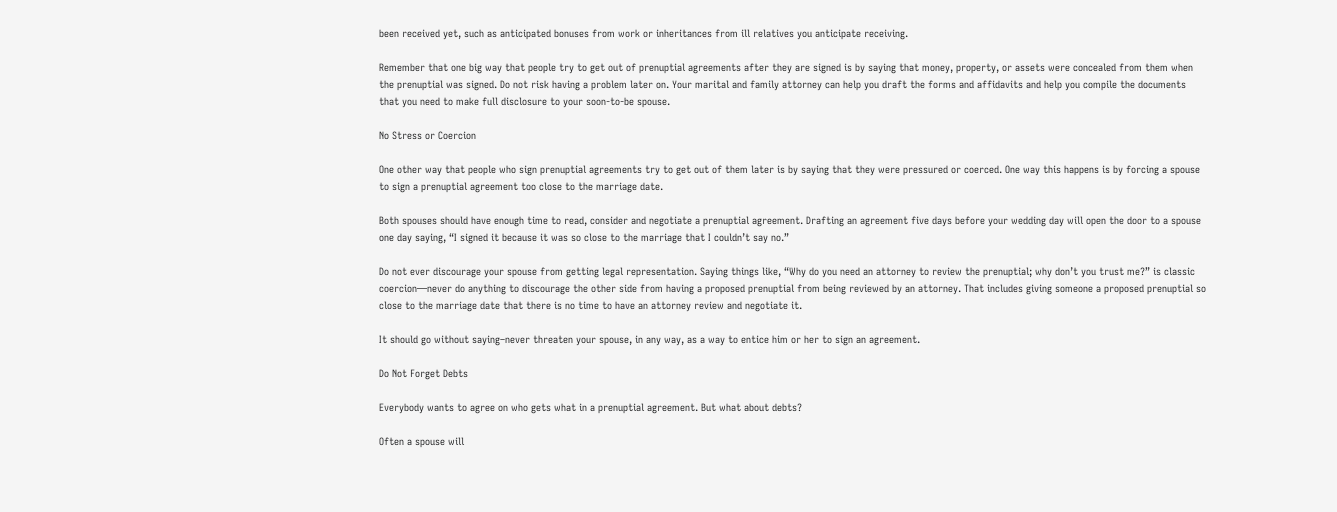been received yet, such as anticipated bonuses from work or inheritances from ill relatives you anticipate receiving.

Remember that one big way that people try to get out of prenuptial agreements after they are signed is by saying that money, property, or assets were concealed from them when the prenuptial was signed. Do not risk having a problem later on. Your marital and family attorney can help you draft the forms and affidavits and help you compile the documents that you need to make full disclosure to your soon-to-be spouse.

No Stress or Coercion

One other way that people who sign prenuptial agreements try to get out of them later is by saying that they were pressured or coerced. One way this happens is by forcing a spouse to sign a prenuptial agreement too close to the marriage date.

Both spouses should have enough time to read, consider and negotiate a prenuptial agreement. Drafting an agreement five days before your wedding day will open the door to a spouse one day saying, “I signed it because it was so close to the marriage that I couldn’t say no.”

Do not ever discourage your spouse from getting legal representation. Saying things like, “Why do you need an attorney to review the prenuptial; why don’t you trust me?” is classic coercion—never do anything to discourage the other side from having a proposed prenuptial from being reviewed by an attorney. That includes giving someone a proposed prenuptial so close to the marriage date that there is no time to have an attorney review and negotiate it.

It should go without saying–never threaten your spouse, in any way, as a way to entice him or her to sign an agreement.

Do Not Forget Debts

Everybody wants to agree on who gets what in a prenuptial agreement. But what about debts?

Often a spouse will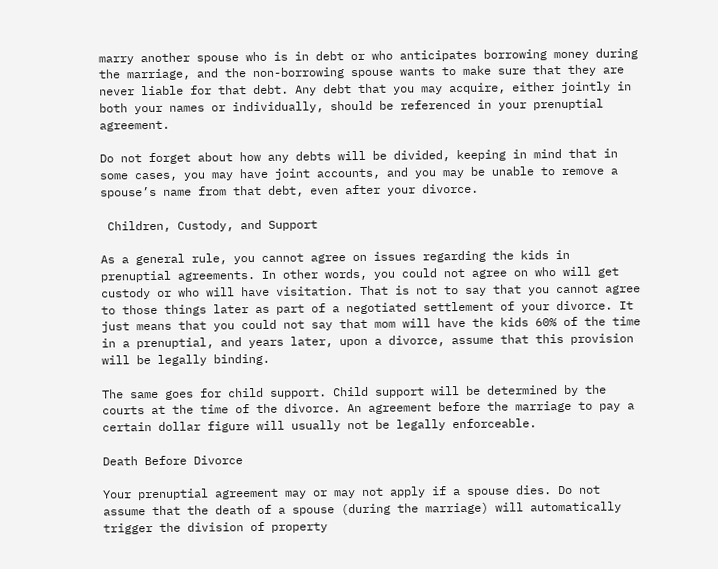marry another spouse who is in debt or who anticipates borrowing money during the marriage, and the non-borrowing spouse wants to make sure that they are never liable for that debt. Any debt that you may acquire, either jointly in both your names or individually, should be referenced in your prenuptial agreement.

Do not forget about how any debts will be divided, keeping in mind that in some cases, you may have joint accounts, and you may be unable to remove a spouse’s name from that debt, even after your divorce.

 Children, Custody, and Support

As a general rule, you cannot agree on issues regarding the kids in prenuptial agreements. In other words, you could not agree on who will get custody or who will have visitation. That is not to say that you cannot agree to those things later as part of a negotiated settlement of your divorce. It just means that you could not say that mom will have the kids 60% of the time in a prenuptial, and years later, upon a divorce, assume that this provision will be legally binding.

The same goes for child support. Child support will be determined by the courts at the time of the divorce. An agreement before the marriage to pay a certain dollar figure will usually not be legally enforceable.

Death Before Divorce

Your prenuptial agreement may or may not apply if a spouse dies. Do not assume that the death of a spouse (during the marriage) will automatically trigger the division of property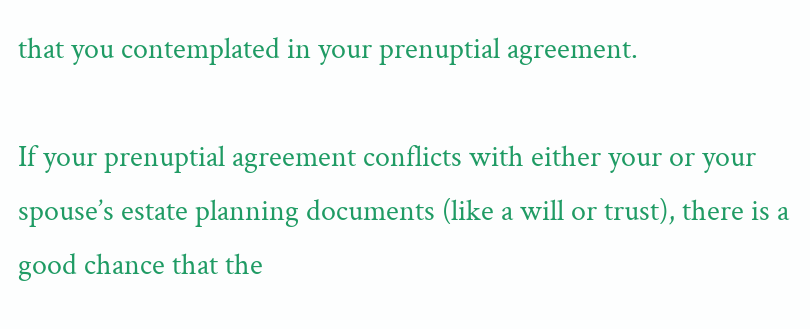that you contemplated in your prenuptial agreement.

If your prenuptial agreement conflicts with either your or your spouse’s estate planning documents (like a will or trust), there is a good chance that the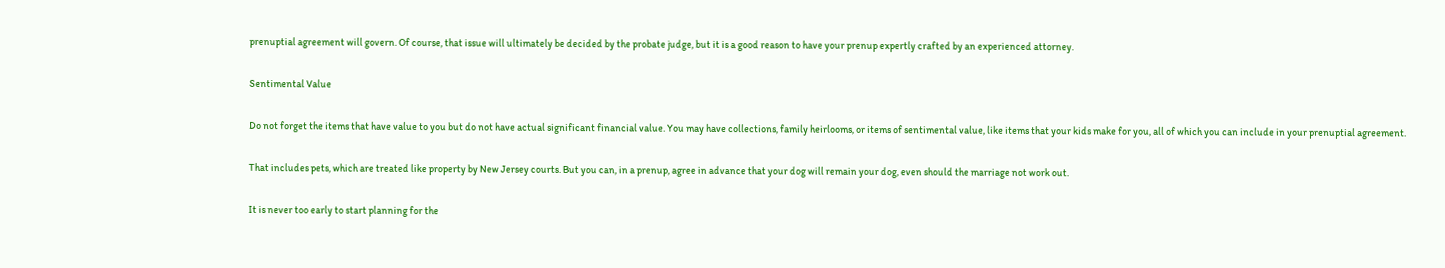prenuptial agreement will govern. Of course, that issue will ultimately be decided by the probate judge, but it is a good reason to have your prenup expertly crafted by an experienced attorney.

Sentimental Value

Do not forget the items that have value to you but do not have actual significant financial value. You may have collections, family heirlooms, or items of sentimental value, like items that your kids make for you, all of which you can include in your prenuptial agreement.

That includes pets, which are treated like property by New Jersey courts. But you can, in a prenup, agree in advance that your dog will remain your dog, even should the marriage not work out.

It is never too early to start planning for the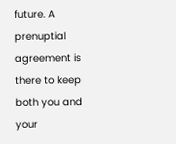future. A prenuptial agreement is there to keep both you and your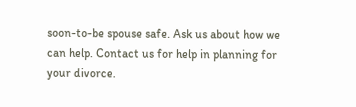soon-to-be spouse safe. Ask us about how we can help. Contact us for help in planning for your divorce.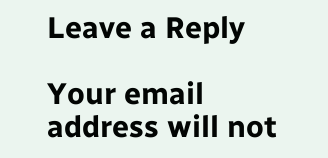Leave a Reply

Your email address will not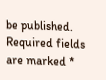be published. Required fields are marked *